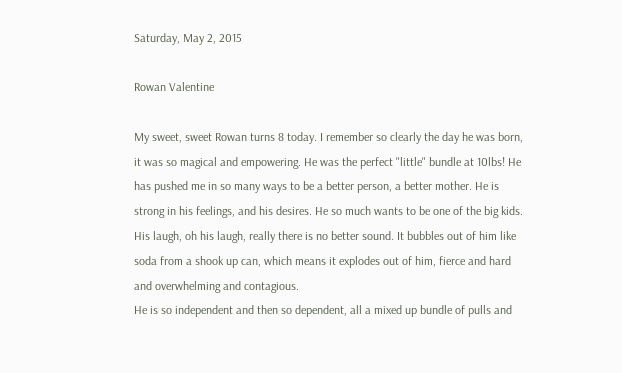Saturday, May 2, 2015

Rowan Valentine

My sweet, sweet Rowan turns 8 today. I remember so clearly the day he was born, it was so magical and empowering. He was the perfect "little" bundle at 10lbs! He has pushed me in so many ways to be a better person, a better mother. He is strong in his feelings, and his desires. He so much wants to be one of the big kids. His laugh, oh his laugh, really there is no better sound. It bubbles out of him like soda from a shook up can, which means it explodes out of him, fierce and hard and overwhelming and contagious.
He is so independent and then so dependent, all a mixed up bundle of pulls and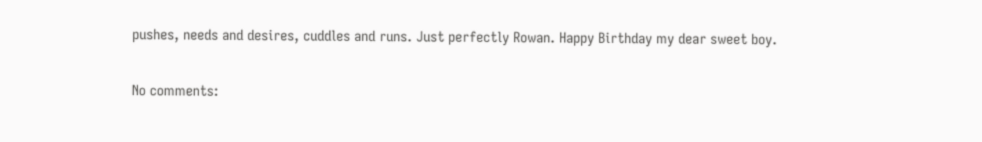pushes, needs and desires, cuddles and runs. Just perfectly Rowan. Happy Birthday my dear sweet boy.

No comments: